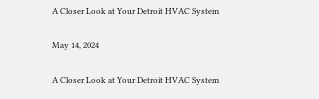A Closer Look at Your Detroit HVAC System

May 14, 2024

A Closer Look at Your Detroit HVAC System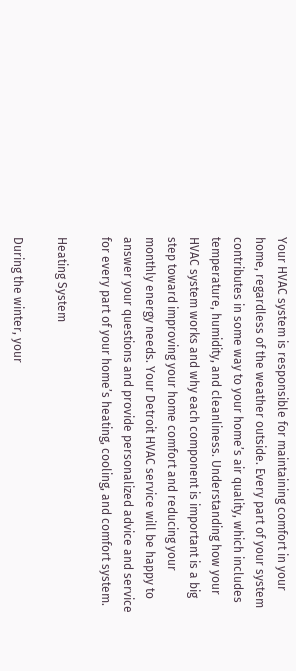Your HVAC system is responsible for maintaining comfort in your home, regardless of the weather outside. Every part of your system contributes in some way to your home’s air quality, which includes temperature, humidity, and cleanliness. Understanding how your HVAC system works and why each component is important is a big step toward improving your home comfort and reducing your monthly energy needs. Your Detroit HVAC service will be happy to answer your questions and provide personalized advice and service for every part of your home’s heating, cooling, and comfort system.

Heating System

During the winter, your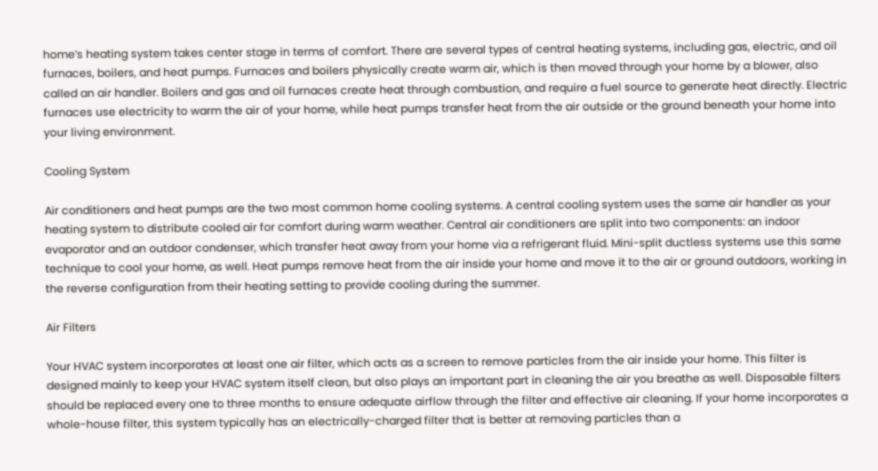home’s heating system takes center stage in terms of comfort. There are several types of central heating systems, including gas, electric, and oil furnaces, boilers, and heat pumps. Furnaces and boilers physically create warm air, which is then moved through your home by a blower, also called an air handler. Boilers and gas and oil furnaces create heat through combustion, and require a fuel source to generate heat directly. Electric furnaces use electricity to warm the air of your home, while heat pumps transfer heat from the air outside or the ground beneath your home into your living environment.

Cooling System

Air conditioners and heat pumps are the two most common home cooling systems. A central cooling system uses the same air handler as your heating system to distribute cooled air for comfort during warm weather. Central air conditioners are split into two components: an indoor evaporator and an outdoor condenser, which transfer heat away from your home via a refrigerant fluid. Mini-split ductless systems use this same technique to cool your home, as well. Heat pumps remove heat from the air inside your home and move it to the air or ground outdoors, working in the reverse configuration from their heating setting to provide cooling during the summer.

Air Filters

Your HVAC system incorporates at least one air filter, which acts as a screen to remove particles from the air inside your home. This filter is designed mainly to keep your HVAC system itself clean, but also plays an important part in cleaning the air you breathe as well. Disposable filters should be replaced every one to three months to ensure adequate airflow through the filter and effective air cleaning. If your home incorporates a whole-house filter, this system typically has an electrically-charged filter that is better at removing particles than a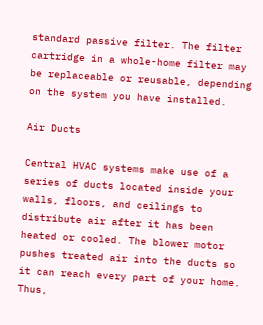standard passive filter. The filter cartridge in a whole-home filter may be replaceable or reusable, depending on the system you have installed.

Air Ducts

Central HVAC systems make use of a series of ducts located inside your walls, floors, and ceilings to distribute air after it has been heated or cooled. The blower motor pushes treated air into the ducts so it can reach every part of your home. Thus,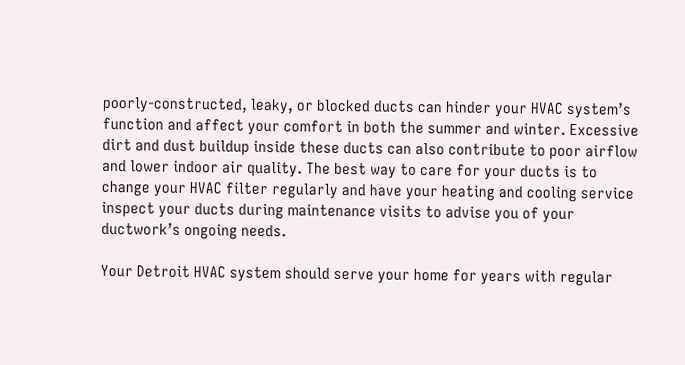poorly-constructed, leaky, or blocked ducts can hinder your HVAC system’s function and affect your comfort in both the summer and winter. Excessive dirt and dust buildup inside these ducts can also contribute to poor airflow and lower indoor air quality. The best way to care for your ducts is to change your HVAC filter regularly and have your heating and cooling service inspect your ducts during maintenance visits to advise you of your ductwork’s ongoing needs.

Your Detroit HVAC system should serve your home for years with regular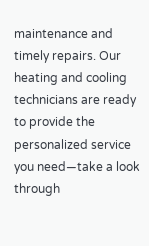maintenance and timely repairs. Our heating and cooling technicians are ready to provide the personalized service you need—take a look through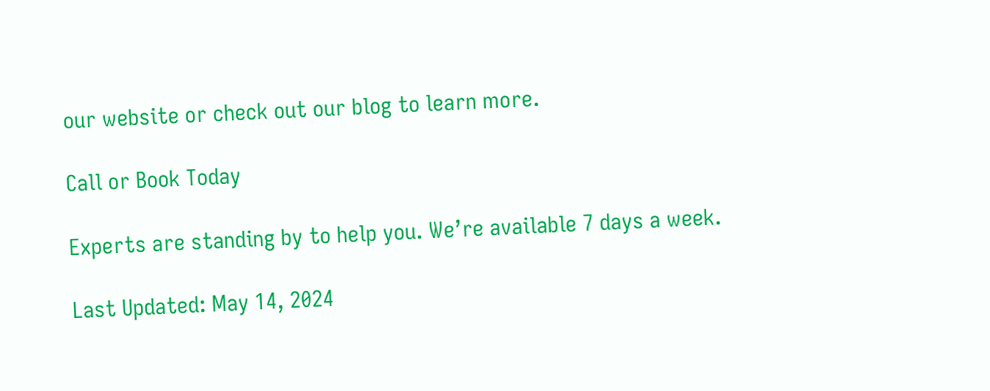our website or check out our blog to learn more.

Call or Book Today

Experts are standing by to help you. We’re available 7 days a week.

Last Updated: May 14, 2024